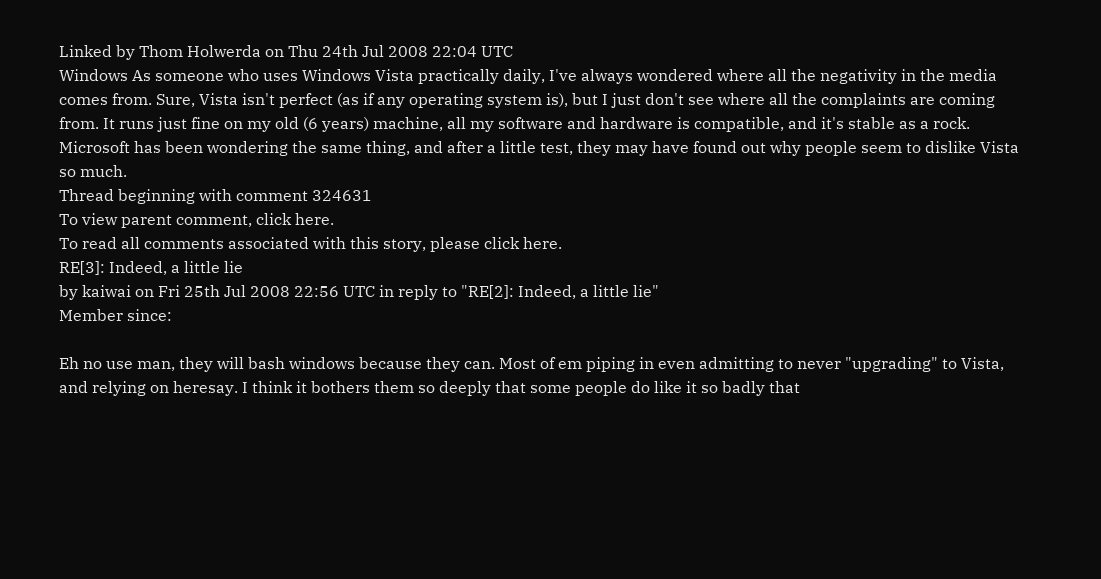Linked by Thom Holwerda on Thu 24th Jul 2008 22:04 UTC
Windows As someone who uses Windows Vista practically daily, I've always wondered where all the negativity in the media comes from. Sure, Vista isn't perfect (as if any operating system is), but I just don't see where all the complaints are coming from. It runs just fine on my old (6 years) machine, all my software and hardware is compatible, and it's stable as a rock. Microsoft has been wondering the same thing, and after a little test, they may have found out why people seem to dislike Vista so much.
Thread beginning with comment 324631
To view parent comment, click here.
To read all comments associated with this story, please click here.
RE[3]: Indeed, a little lie
by kaiwai on Fri 25th Jul 2008 22:56 UTC in reply to "RE[2]: Indeed, a little lie"
Member since:

Eh no use man, they will bash windows because they can. Most of em piping in even admitting to never "upgrading" to Vista, and relying on heresay. I think it bothers them so deeply that some people do like it so badly that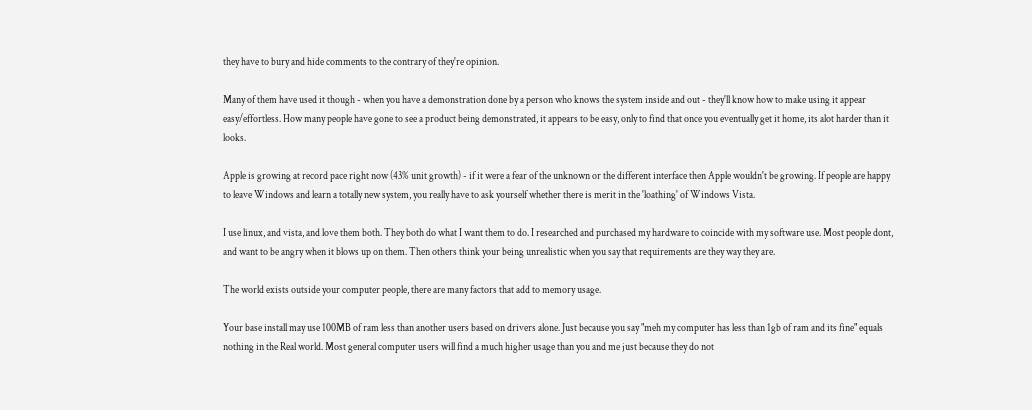they have to bury and hide comments to the contrary of they're opinion.

Many of them have used it though - when you have a demonstration done by a person who knows the system inside and out - they'll know how to make using it appear easy/effortless. How many people have gone to see a product being demonstrated, it appears to be easy, only to find that once you eventually get it home, its alot harder than it looks.

Apple is growing at record pace right now (43% unit growth) - if it were a fear of the unknown or the different interface then Apple wouldn't be growing. If people are happy to leave Windows and learn a totally new system, you really have to ask yourself whether there is merit in the 'loathing' of Windows Vista.

I use linux, and vista, and love them both. They both do what I want them to do. I researched and purchased my hardware to coincide with my software use. Most people dont, and want to be angry when it blows up on them. Then others think your being unrealistic when you say that requirements are they way they are.

The world exists outside your computer people, there are many factors that add to memory usage.

Your base install may use 100MB of ram less than another users based on drivers alone. Just because you say "meh my computer has less than 1gb of ram and its fine" equals nothing in the Real world. Most general computer users will find a much higher usage than you and me just because they do not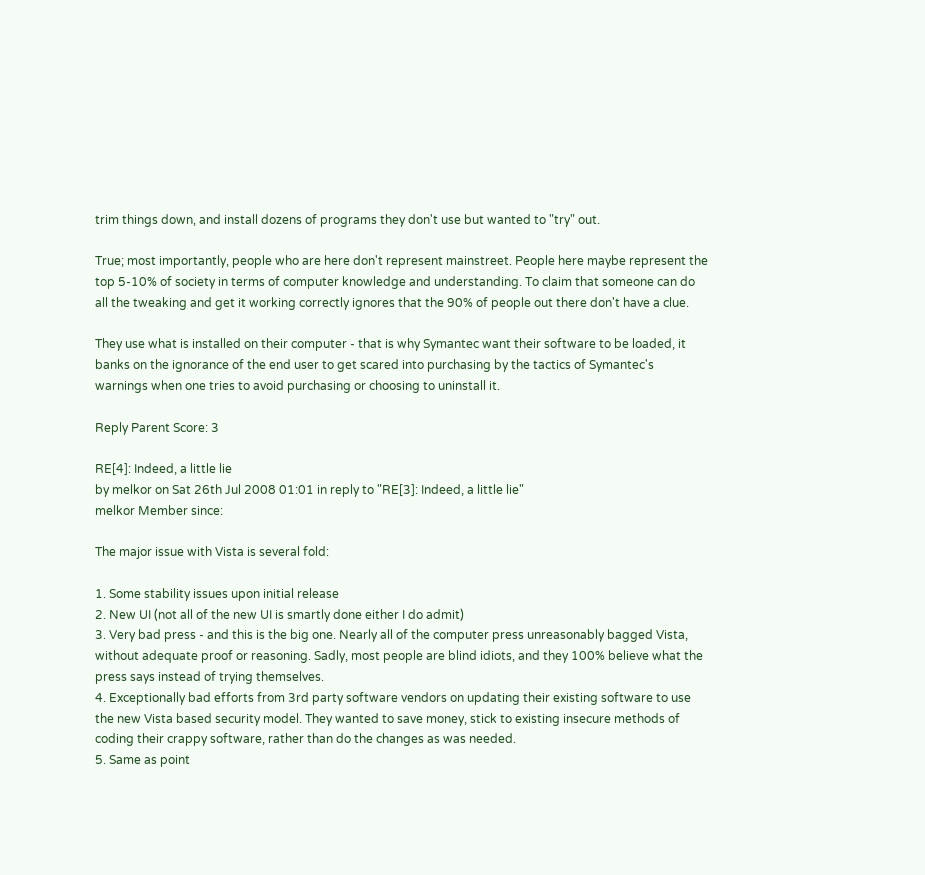trim things down, and install dozens of programs they don't use but wanted to "try" out.

True; most importantly, people who are here don't represent mainstreet. People here maybe represent the top 5-10% of society in terms of computer knowledge and understanding. To claim that someone can do all the tweaking and get it working correctly ignores that the 90% of people out there don't have a clue.

They use what is installed on their computer - that is why Symantec want their software to be loaded, it banks on the ignorance of the end user to get scared into purchasing by the tactics of Symantec's warnings when one tries to avoid purchasing or choosing to uninstall it.

Reply Parent Score: 3

RE[4]: Indeed, a little lie
by melkor on Sat 26th Jul 2008 01:01 in reply to "RE[3]: Indeed, a little lie"
melkor Member since:

The major issue with Vista is several fold:

1. Some stability issues upon initial release
2. New UI (not all of the new UI is smartly done either I do admit)
3. Very bad press - and this is the big one. Nearly all of the computer press unreasonably bagged Vista, without adequate proof or reasoning. Sadly, most people are blind idiots, and they 100% believe what the press says instead of trying themselves.
4. Exceptionally bad efforts from 3rd party software vendors on updating their existing software to use the new Vista based security model. They wanted to save money, stick to existing insecure methods of coding their crappy software, rather than do the changes as was needed.
5. Same as point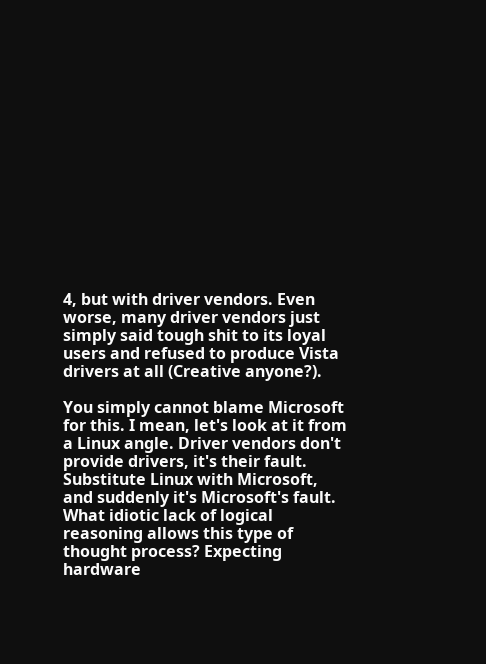4, but with driver vendors. Even worse, many driver vendors just simply said tough shit to its loyal users and refused to produce Vista drivers at all (Creative anyone?).

You simply cannot blame Microsoft for this. I mean, let's look at it from a Linux angle. Driver vendors don't provide drivers, it's their fault. Substitute Linux with Microsoft, and suddenly it's Microsoft's fault. What idiotic lack of logical reasoning allows this type of thought process? Expecting hardware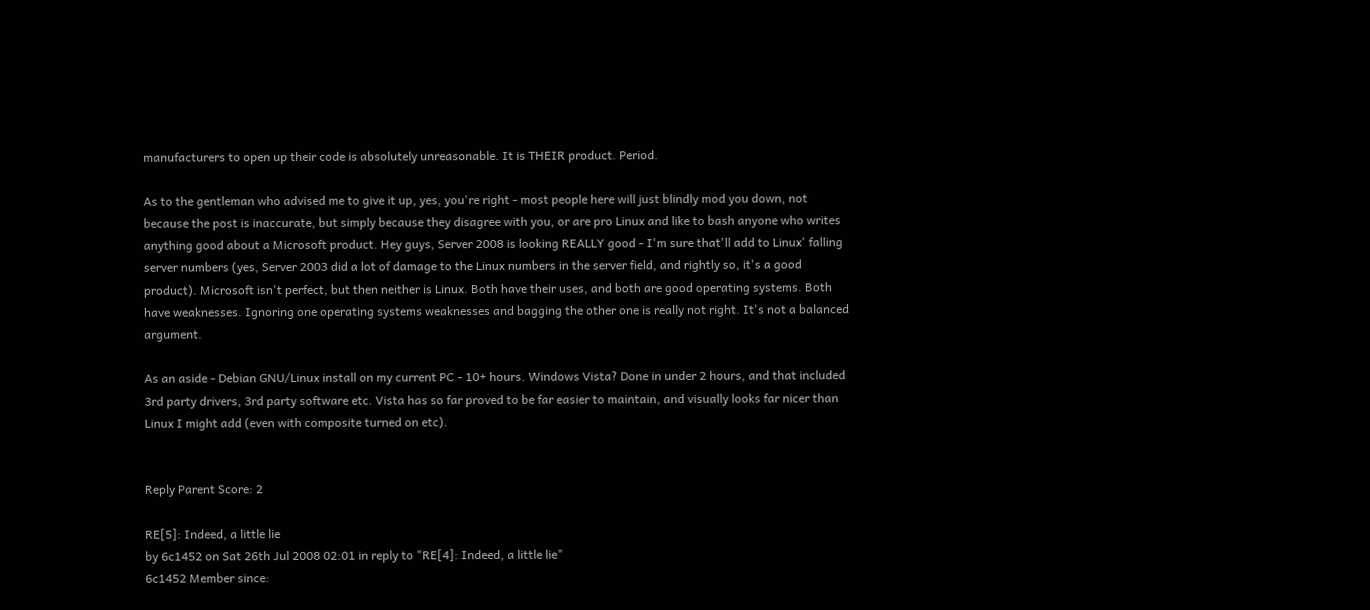manufacturers to open up their code is absolutely unreasonable. It is THEIR product. Period.

As to the gentleman who advised me to give it up, yes, you're right - most people here will just blindly mod you down, not because the post is inaccurate, but simply because they disagree with you, or are pro Linux and like to bash anyone who writes anything good about a Microsoft product. Hey guys, Server 2008 is looking REALLY good - I'm sure that'll add to Linux' falling server numbers (yes, Server 2003 did a lot of damage to the Linux numbers in the server field, and rightly so, it's a good product). Microsoft isn't perfect, but then neither is Linux. Both have their uses, and both are good operating systems. Both have weaknesses. Ignoring one operating systems weaknesses and bagging the other one is really not right. It's not a balanced argument.

As an aside - Debian GNU/Linux install on my current PC - 10+ hours. Windows Vista? Done in under 2 hours, and that included 3rd party drivers, 3rd party software etc. Vista has so far proved to be far easier to maintain, and visually looks far nicer than Linux I might add (even with composite turned on etc).


Reply Parent Score: 2

RE[5]: Indeed, a little lie
by 6c1452 on Sat 26th Jul 2008 02:01 in reply to "RE[4]: Indeed, a little lie"
6c1452 Member since: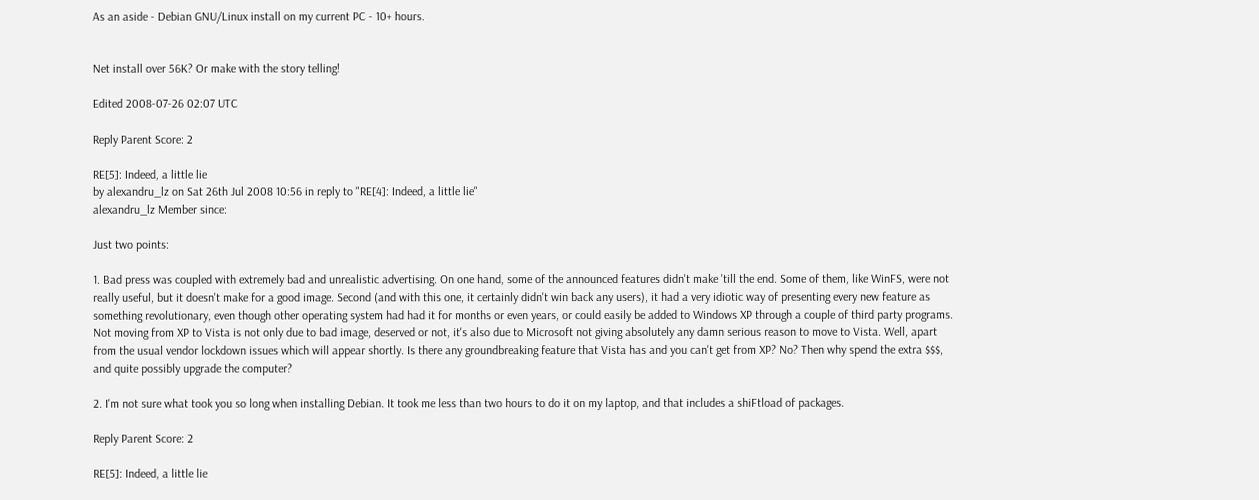As an aside - Debian GNU/Linux install on my current PC - 10+ hours.


Net install over 56K? Or make with the story telling!

Edited 2008-07-26 02:07 UTC

Reply Parent Score: 2

RE[5]: Indeed, a little lie
by alexandru_lz on Sat 26th Jul 2008 10:56 in reply to "RE[4]: Indeed, a little lie"
alexandru_lz Member since:

Just two points:

1. Bad press was coupled with extremely bad and unrealistic advertising. On one hand, some of the announced features didn't make 'till the end. Some of them, like WinFS, were not really useful, but it doesn't make for a good image. Second (and with this one, it certainly didn't win back any users), it had a very idiotic way of presenting every new feature as something revolutionary, even though other operating system had had it for months or even years, or could easily be added to Windows XP through a couple of third party programs. Not moving from XP to Vista is not only due to bad image, deserved or not, it's also due to Microsoft not giving absolutely any damn serious reason to move to Vista. Well, apart from the usual vendor lockdown issues which will appear shortly. Is there any groundbreaking feature that Vista has and you can't get from XP? No? Then why spend the extra $$$, and quite possibly upgrade the computer?

2. I'm not sure what took you so long when installing Debian. It took me less than two hours to do it on my laptop, and that includes a shiFtload of packages.

Reply Parent Score: 2

RE[5]: Indeed, a little lie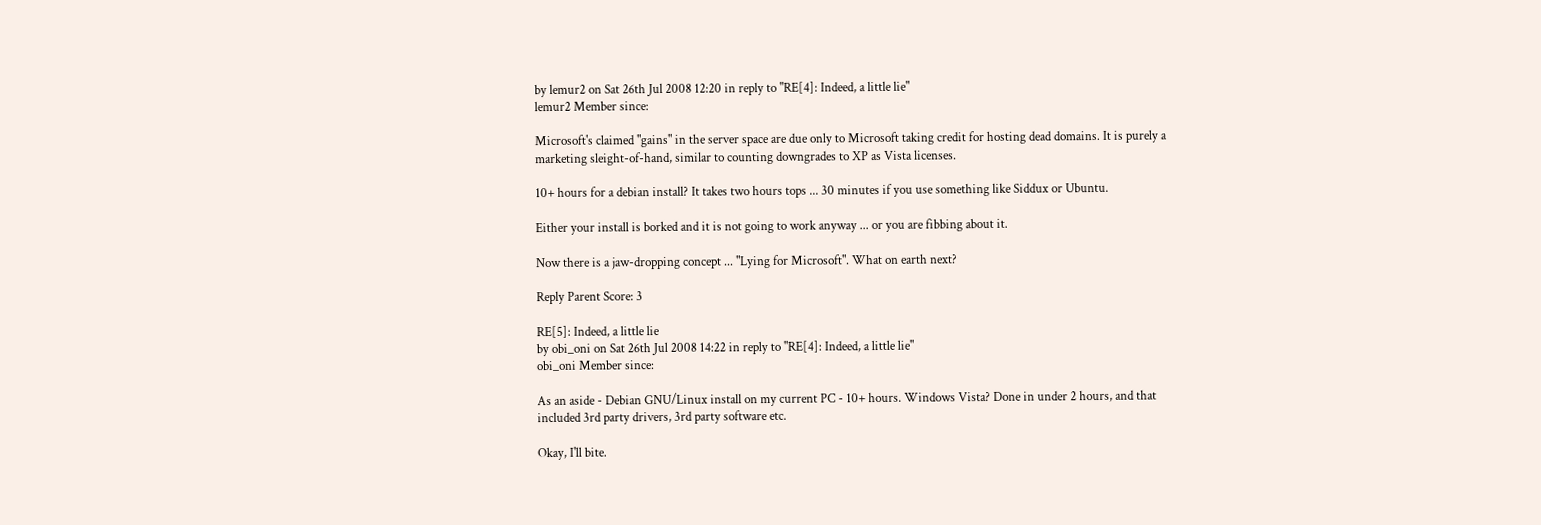by lemur2 on Sat 26th Jul 2008 12:20 in reply to "RE[4]: Indeed, a little lie"
lemur2 Member since:

Microsoft's claimed "gains" in the server space are due only to Microsoft taking credit for hosting dead domains. It is purely a marketing sleight-of-hand, similar to counting downgrades to XP as Vista licenses.

10+ hours for a debian install? It takes two hours tops ... 30 minutes if you use something like Siddux or Ubuntu.

Either your install is borked and it is not going to work anyway ... or you are fibbing about it.

Now there is a jaw-dropping concept ... "Lying for Microsoft". What on earth next?

Reply Parent Score: 3

RE[5]: Indeed, a little lie
by obi_oni on Sat 26th Jul 2008 14:22 in reply to "RE[4]: Indeed, a little lie"
obi_oni Member since:

As an aside - Debian GNU/Linux install on my current PC - 10+ hours. Windows Vista? Done in under 2 hours, and that included 3rd party drivers, 3rd party software etc.

Okay, I'll bite.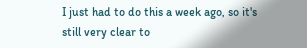I just had to do this a week ago, so it's still very clear to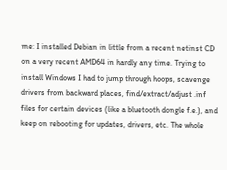me: I installed Debian in little from a recent netinst CD on a very recent AMD64 in hardly any time. Trying to install Windows I had to jump through hoops, scavenge drivers from backward places, find/extract/adjust .inf files for certain devices (like a bluetooth dongle f.e.), and keep on rebooting for updates, drivers, etc. The whole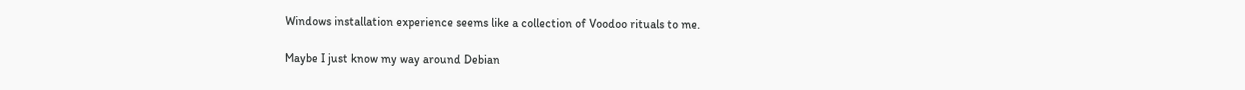Windows installation experience seems like a collection of Voodoo rituals to me.

Maybe I just know my way around Debian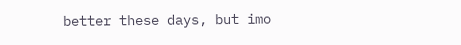better these days, but imo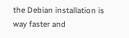the Debian installation is way faster and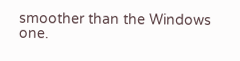smoother than the Windows one.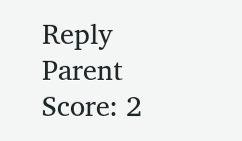Reply Parent Score: 2